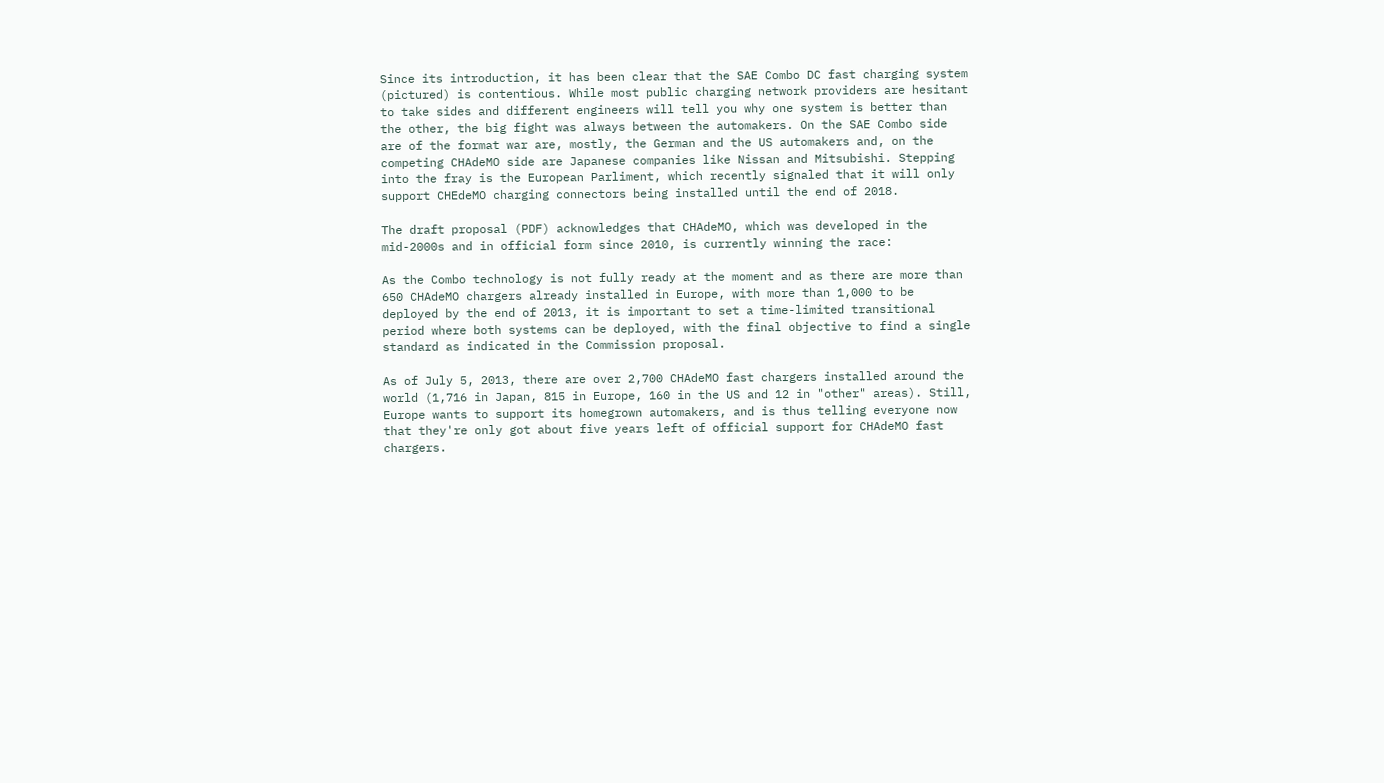Since its introduction, it has been clear that the SAE Combo DC fast charging system (pictured) is contentious. While most public charging network providers are hesitant to take sides and different engineers will tell you why one system is better than the other, the big fight was always between the automakers. On the SAE Combo side are of the format war are, mostly, the German and the US automakers and, on the competing CHAdeMO side are Japanese companies like Nissan and Mitsubishi. Stepping into the fray is the European Parliment, which recently signaled that it will only support CHEdeMO charging connectors being installed until the end of 2018.

The draft proposal (PDF) acknowledges that CHAdeMO, which was developed in the mid-2000s and in official form since 2010, is currently winning the race:

As the Combo technology is not fully ready at the moment and as there are more than 650 CHAdeMO chargers already installed in Europe, with more than 1,000 to be deployed by the end of 2013, it is important to set a time-limited transitional period where both systems can be deployed, with the final objective to find a single standard as indicated in the Commission proposal.

As of July 5, 2013, there are over 2,700 CHAdeMO fast chargers installed around the world (1,716 in Japan, 815 in Europe, 160 in the US and 12 in "other" areas). Still, Europe wants to support its homegrown automakers, and is thus telling everyone now that they're only got about five years left of official support for CHAdeMO fast chargers.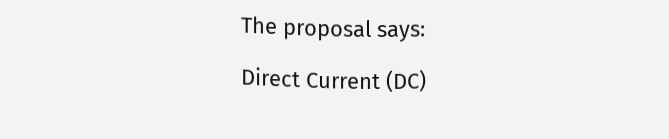The proposal says:

Direct Current (DC)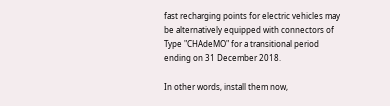fast recharging points for electric vehicles may be alternatively equipped with connectors of Type "CHAdeMO" for a transitional period ending on 31 December 2018.

In other words, install them now,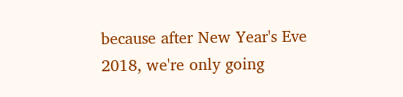because after New Year's Eve 2018, we're only going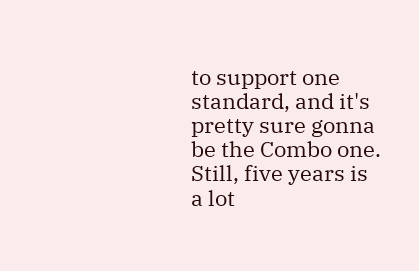to support one standard, and it's pretty sure gonna be the Combo one. Still, five years is a lot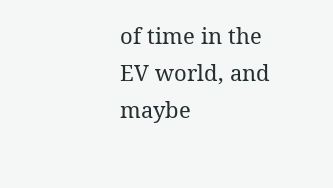of time in the EV world, and maybe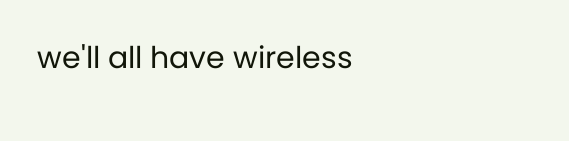we'll all have wireless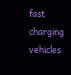fast charging vehicles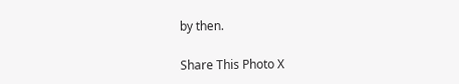by then.

Share This Photo X